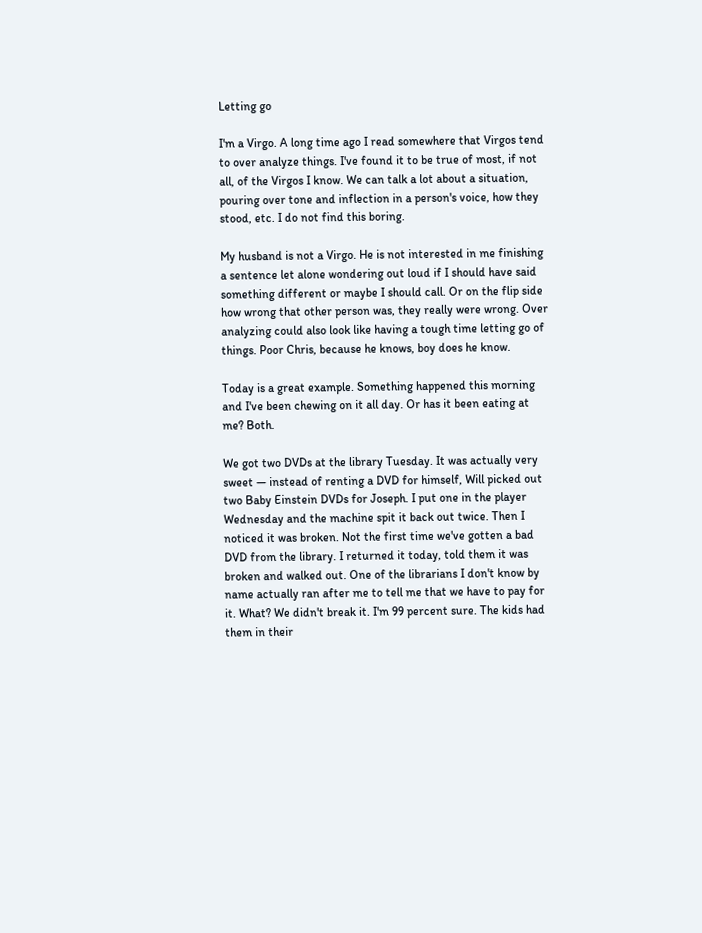Letting go

I'm a Virgo. A long time ago I read somewhere that Virgos tend to over analyze things. I've found it to be true of most, if not all, of the Virgos I know. We can talk a lot about a situation, pouring over tone and inflection in a person's voice, how they stood, etc. I do not find this boring.

My husband is not a Virgo. He is not interested in me finishing a sentence let alone wondering out loud if I should have said something different or maybe I should call. Or on the flip side how wrong that other person was, they really were wrong. Over analyzing could also look like having a tough time letting go of things. Poor Chris, because he knows, boy does he know.

Today is a great example. Something happened this morning and I've been chewing on it all day. Or has it been eating at me? Both.

We got two DVDs at the library Tuesday. It was actually very sweet — instead of renting a DVD for himself, Will picked out two Baby Einstein DVDs for Joseph. I put one in the player Wednesday and the machine spit it back out twice. Then I noticed it was broken. Not the first time we've gotten a bad DVD from the library. I returned it today, told them it was broken and walked out. One of the librarians I don't know by name actually ran after me to tell me that we have to pay for it. What? We didn't break it. I'm 99 percent sure. The kids had them in their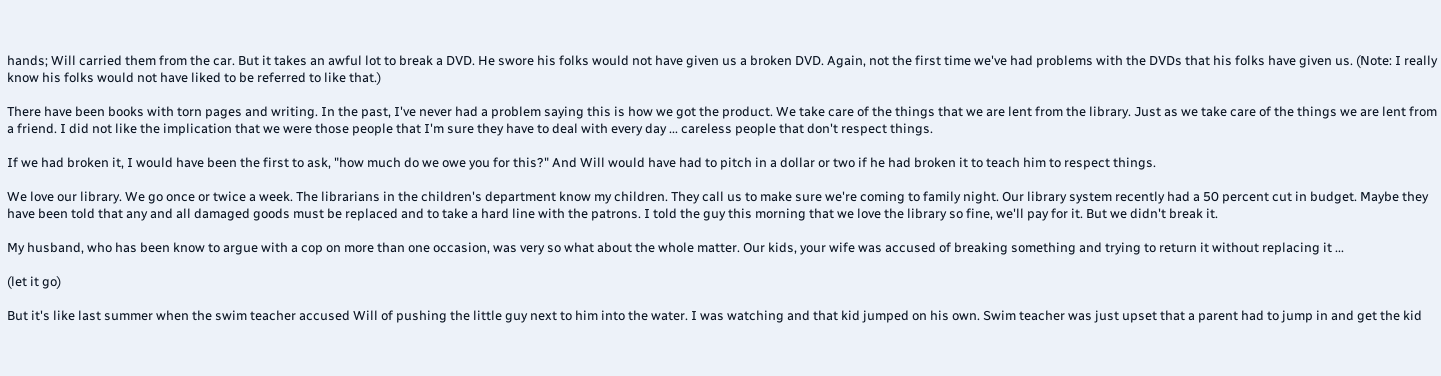hands; Will carried them from the car. But it takes an awful lot to break a DVD. He swore his folks would not have given us a broken DVD. Again, not the first time we've had problems with the DVDs that his folks have given us. (Note: I really know his folks would not have liked to be referred to like that.)

There have been books with torn pages and writing. In the past, I've never had a problem saying this is how we got the product. We take care of the things that we are lent from the library. Just as we take care of the things we are lent from a friend. I did not like the implication that we were those people that I'm sure they have to deal with every day ... careless people that don't respect things.

If we had broken it, I would have been the first to ask, "how much do we owe you for this?" And Will would have had to pitch in a dollar or two if he had broken it to teach him to respect things.

We love our library. We go once or twice a week. The librarians in the children's department know my children. They call us to make sure we're coming to family night. Our library system recently had a 50 percent cut in budget. Maybe they have been told that any and all damaged goods must be replaced and to take a hard line with the patrons. I told the guy this morning that we love the library so fine, we'll pay for it. But we didn't break it.

My husband, who has been know to argue with a cop on more than one occasion, was very so what about the whole matter. Our kids, your wife was accused of breaking something and trying to return it without replacing it ...

(let it go)

But it's like last summer when the swim teacher accused Will of pushing the little guy next to him into the water. I was watching and that kid jumped on his own. Swim teacher was just upset that a parent had to jump in and get the kid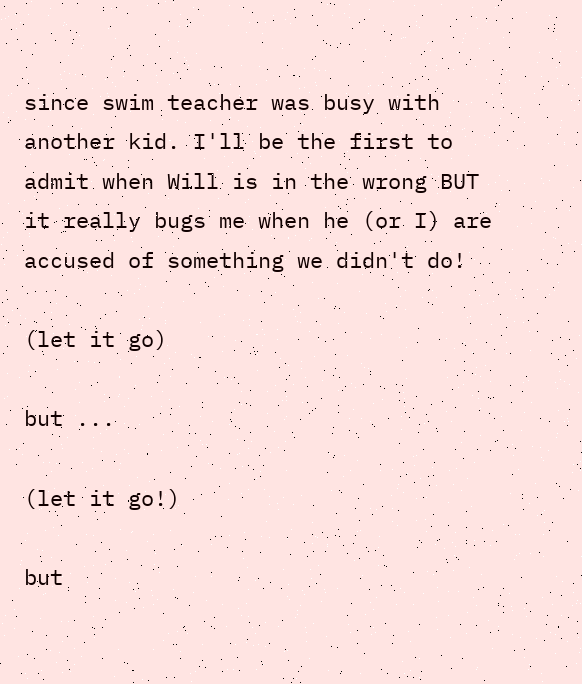since swim teacher was busy with another kid. I'll be the first to admit when Will is in the wrong BUT it really bugs me when he (or I) are accused of something we didn't do!

(let it go)

but ...

(let it go!)

but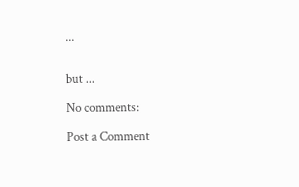...


but ...

No comments:

Post a Comment